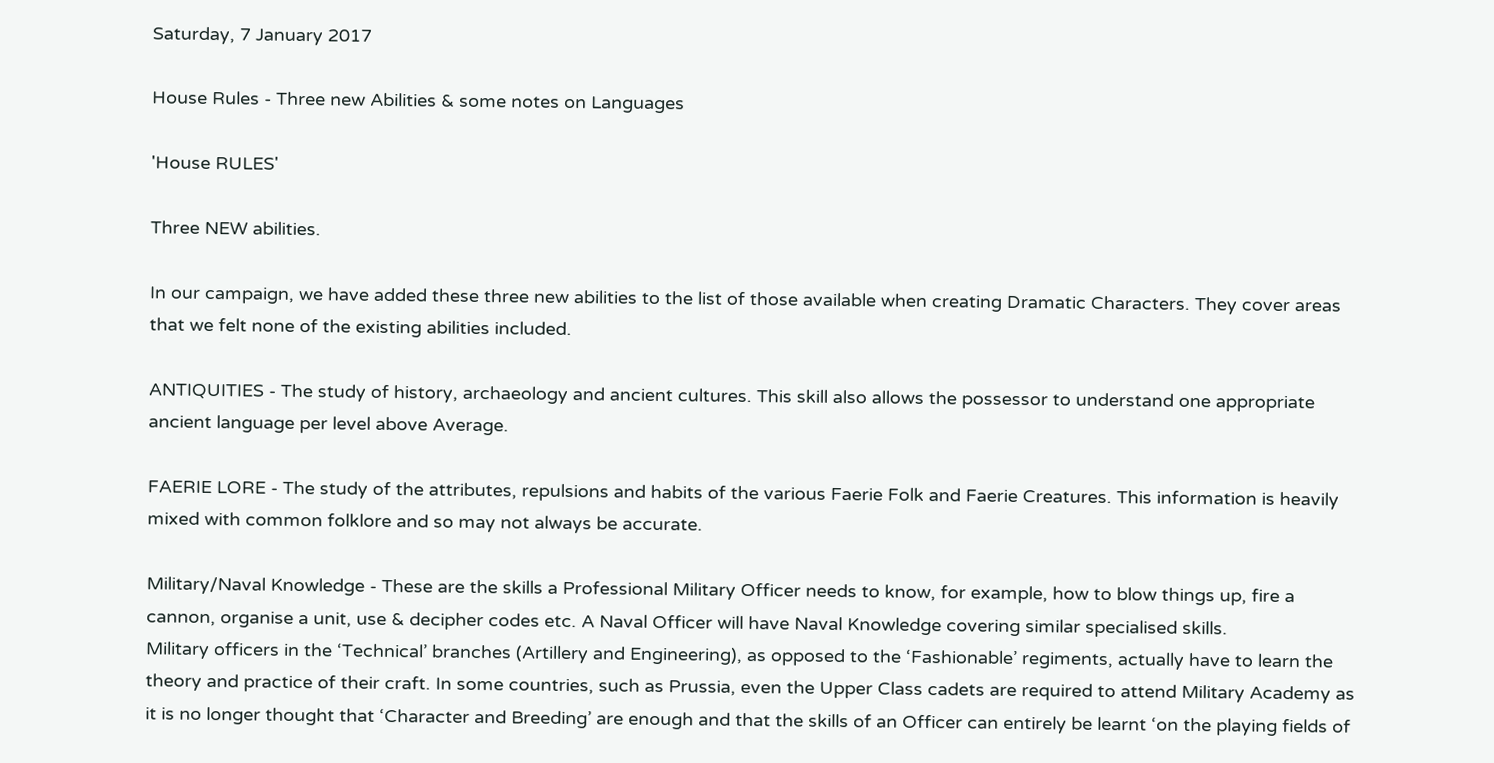Saturday, 7 January 2017

House Rules - Three new Abilities & some notes on Languages

'House RULES'

Three NEW abilities.

In our campaign, we have added these three new abilities to the list of those available when creating Dramatic Characters. They cover areas that we felt none of the existing abilities included.

ANTIQUITIES - The study of history, archaeology and ancient cultures. This skill also allows the possessor to understand one appropriate ancient language per level above Average.

FAERIE LORE - The study of the attributes, repulsions and habits of the various Faerie Folk and Faerie Creatures. This information is heavily mixed with common folklore and so may not always be accurate.

Military/Naval Knowledge - These are the skills a Professional Military Officer needs to know, for example, how to blow things up, fire a cannon, organise a unit, use & decipher codes etc. A Naval Officer will have Naval Knowledge covering similar specialised skills.
Military officers in the ‘Technical’ branches (Artillery and Engineering), as opposed to the ‘Fashionable’ regiments, actually have to learn the theory and practice of their craft. In some countries, such as Prussia, even the Upper Class cadets are required to attend Military Academy as it is no longer thought that ‘Character and Breeding’ are enough and that the skills of an Officer can entirely be learnt ‘on the playing fields of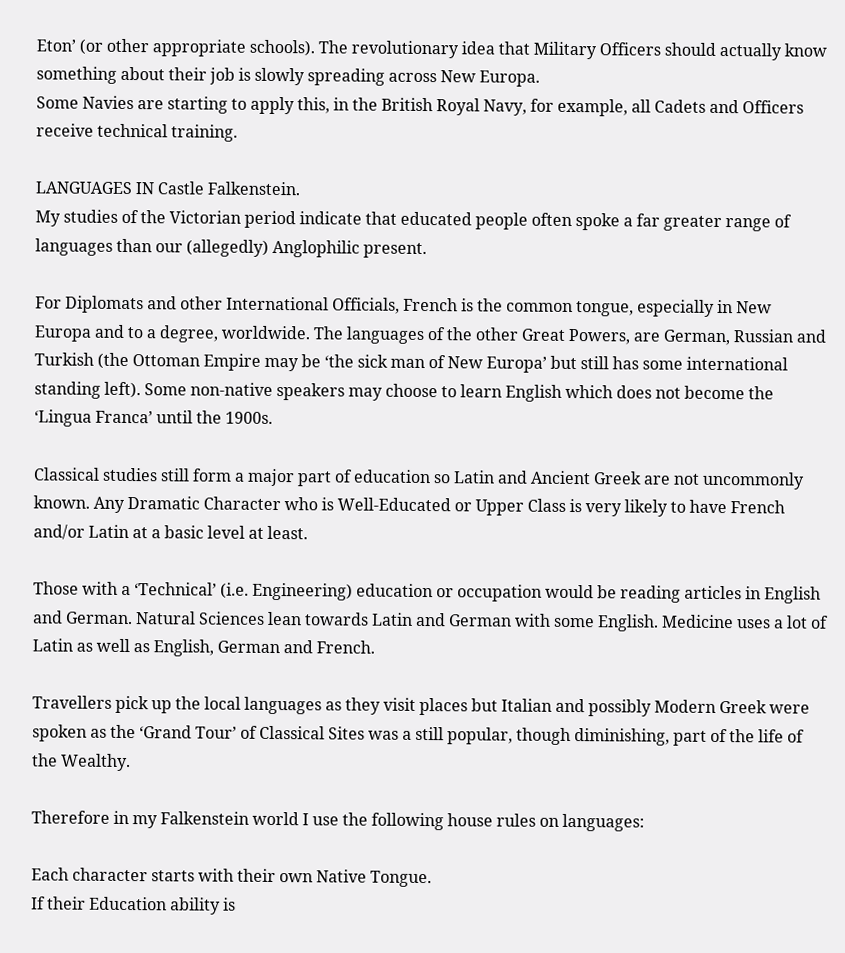Eton’ (or other appropriate schools). The revolutionary idea that Military Officers should actually know something about their job is slowly spreading across New Europa.
Some Navies are starting to apply this, in the British Royal Navy, for example, all Cadets and Officers receive technical training.

LANGUAGES IN Castle Falkenstein.
My studies of the Victorian period indicate that educated people often spoke a far greater range of languages than our (allegedly) Anglophilic present.

For Diplomats and other International Officials, French is the common tongue, especially in New Europa and to a degree, worldwide. The languages of the other Great Powers, are German, Russian and Turkish (the Ottoman Empire may be ‘the sick man of New Europa’ but still has some international standing left). Some non-native speakers may choose to learn English which does not become the ‘Lingua Franca’ until the 1900s.

Classical studies still form a major part of education so Latin and Ancient Greek are not uncommonly known. Any Dramatic Character who is Well-Educated or Upper Class is very likely to have French and/or Latin at a basic level at least.

Those with a ‘Technical’ (i.e. Engineering) education or occupation would be reading articles in English and German. Natural Sciences lean towards Latin and German with some English. Medicine uses a lot of Latin as well as English, German and French.

Travellers pick up the local languages as they visit places but Italian and possibly Modern Greek were spoken as the ‘Grand Tour’ of Classical Sites was a still popular, though diminishing, part of the life of the Wealthy.

Therefore in my Falkenstein world I use the following house rules on languages:

Each character starts with their own Native Tongue.
If their Education ability is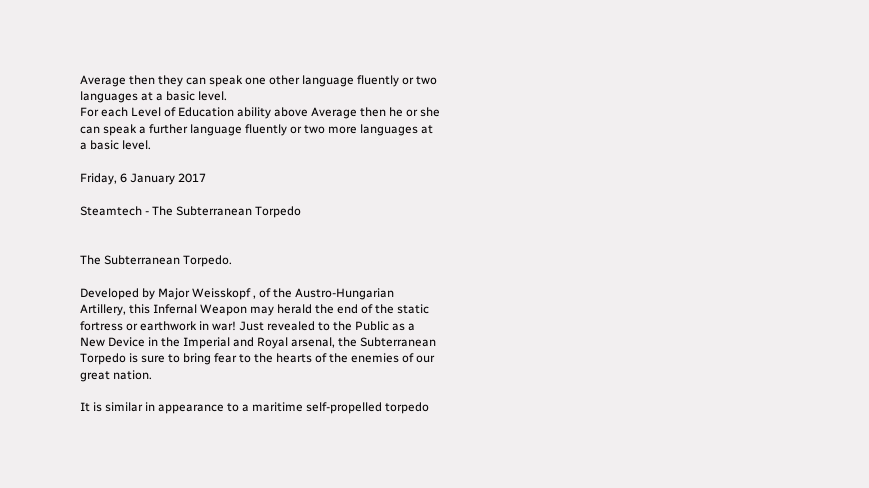Average then they can speak one other language fluently or two languages at a basic level.
For each Level of Education ability above Average then he or she can speak a further language fluently or two more languages at a basic level.

Friday, 6 January 2017

Steamtech - The Subterranean Torpedo


The Subterranean Torpedo.

Developed by Major Weisskopf , of the Austro-Hungarian Artillery, this Infernal Weapon may herald the end of the static fortress or earthwork in war! Just revealed to the Public as a New Device in the Imperial and Royal arsenal, the Subterranean Torpedo is sure to bring fear to the hearts of the enemies of our great nation.

It is similar in appearance to a maritime self-propelled torpedo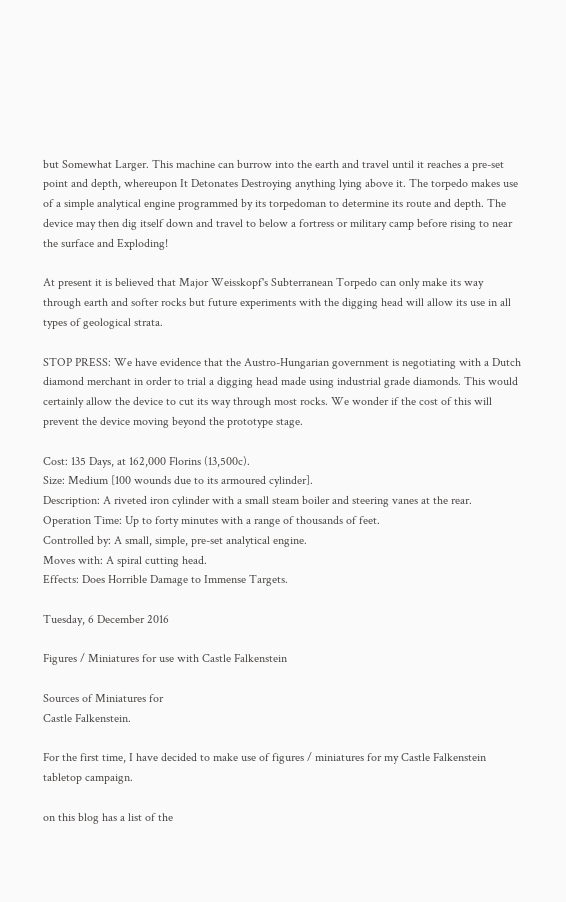but Somewhat Larger. This machine can burrow into the earth and travel until it reaches a pre-set point and depth, whereupon It Detonates Destroying anything lying above it. The torpedo makes use of a simple analytical engine programmed by its torpedoman to determine its route and depth. The device may then dig itself down and travel to below a fortress or military camp before rising to near the surface and Exploding!

At present it is believed that Major Weisskopf's Subterranean Torpedo can only make its way through earth and softer rocks but future experiments with the digging head will allow its use in all types of geological strata.

STOP PRESS: We have evidence that the Austro-Hungarian government is negotiating with a Dutch diamond merchant in order to trial a digging head made using industrial grade diamonds. This would certainly allow the device to cut its way through most rocks. We wonder if the cost of this will prevent the device moving beyond the prototype stage.

Cost: 135 Days, at 162,000 Florins (13,500c).
Size: Medium [100 wounds due to its armoured cylinder].
Description: A riveted iron cylinder with a small steam boiler and steering vanes at the rear.
Operation Time: Up to forty minutes with a range of thousands of feet.
Controlled by: A small, simple, pre-set analytical engine.
Moves with: A spiral cutting head.
Effects: Does Horrible Damage to Immense Targets.

Tuesday, 6 December 2016

Figures / Miniatures for use with Castle Falkenstein

Sources of Miniatures for
Castle Falkenstein.

For the first time, I have decided to make use of figures / miniatures for my Castle Falkenstein tabletop campaign.

on this blog has a list of the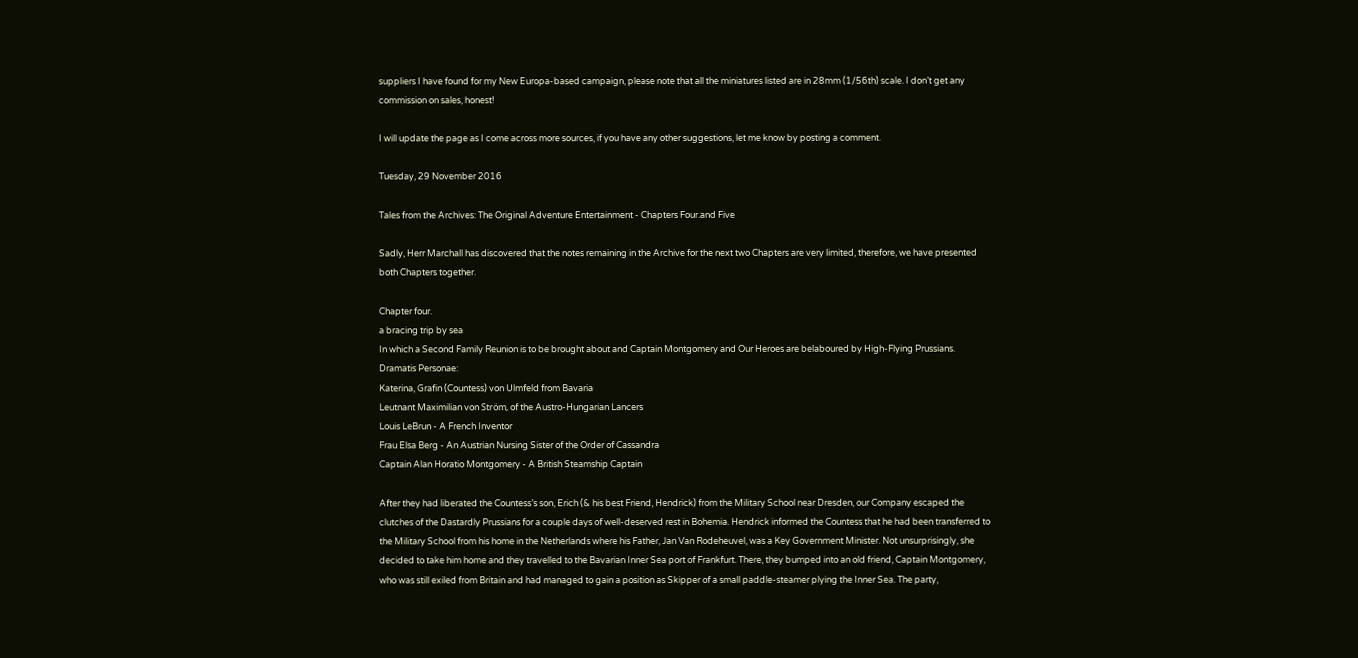suppliers I have found for my New Europa-based campaign, please note that all the miniatures listed are in 28mm (1/56th) scale. I don’t get any commission on sales, honest!

I will update the page as I come across more sources, if you have any other suggestions, let me know by posting a comment.

Tuesday, 29 November 2016

Tales from the Archives: The Original Adventure Entertainment - Chapters Four.and Five

Sadly, Herr Marchall has discovered that the notes remaining in the Archive for the next two Chapters are very limited, therefore, we have presented both Chapters together.

Chapter four.
a bracing trip by sea
In which a Second Family Reunion is to be brought about and Captain Montgomery and Our Heroes are belaboured by High-Flying Prussians.
Dramatis Personae:
Katerina, Grafin (Countess) von Ulmfeld from Bavaria
Leutnant Maximilian von Ström, of the Austro-Hungarian Lancers
Louis LeBrun - A French Inventor
Frau Elsa Berg - An Austrian Nursing Sister of the Order of Cassandra
Captain Alan Horatio Montgomery - A British Steamship Captain

After they had liberated the Countess’s son, Erich (& his best Friend, Hendrick) from the Military School near Dresden, our Company escaped the clutches of the Dastardly Prussians for a couple days of well-deserved rest in Bohemia. Hendrick informed the Countess that he had been transferred to the Military School from his home in the Netherlands where his Father, Jan Van Rodeheuvel, was a Key Government Minister. Not unsurprisingly, she decided to take him home and they travelled to the Bavarian Inner Sea port of Frankfurt. There, they bumped into an old friend, Captain Montgomery, who was still exiled from Britain and had managed to gain a position as Skipper of a small paddle-steamer plying the Inner Sea. The party,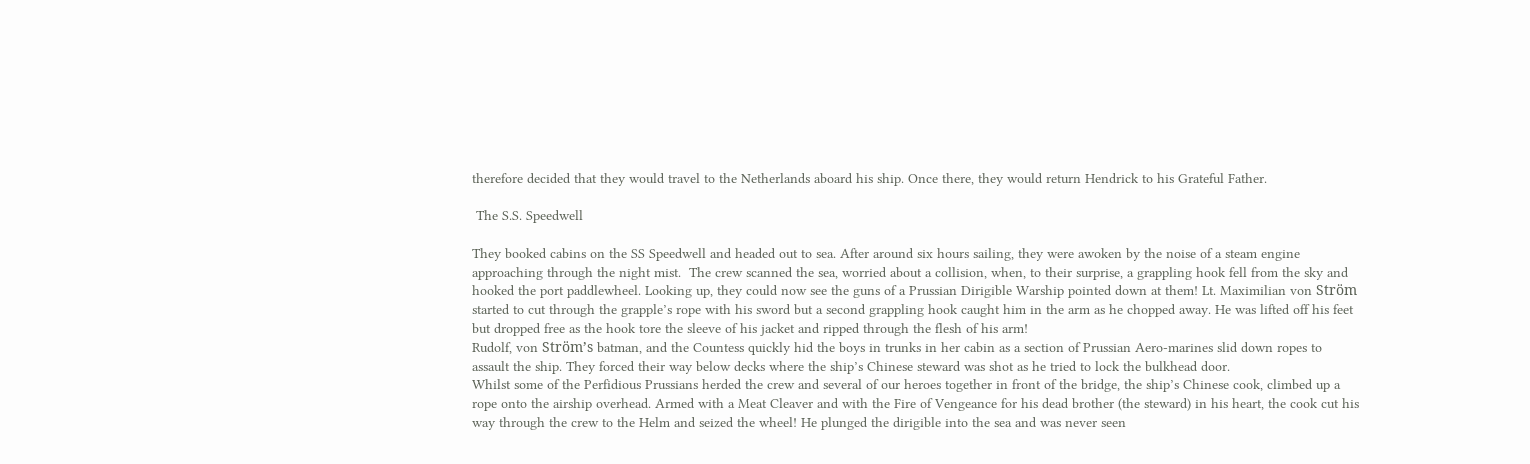therefore decided that they would travel to the Netherlands aboard his ship. Once there, they would return Hendrick to his Grateful Father.

 The S.S. Speedwell

They booked cabins on the SS Speedwell and headed out to sea. After around six hours sailing, they were awoken by the noise of a steam engine approaching through the night mist.  The crew scanned the sea, worried about a collision, when, to their surprise, a grappling hook fell from the sky and hooked the port paddlewheel. Looking up, they could now see the guns of a Prussian Dirigible Warship pointed down at them! Lt. Maximilian von Ström started to cut through the grapple’s rope with his sword but a second grappling hook caught him in the arm as he chopped away. He was lifted off his feet but dropped free as the hook tore the sleeve of his jacket and ripped through the flesh of his arm!
Rudolf, von Ström’s batman, and the Countess quickly hid the boys in trunks in her cabin as a section of Prussian Aero-marines slid down ropes to assault the ship. They forced their way below decks where the ship’s Chinese steward was shot as he tried to lock the bulkhead door.
Whilst some of the Perfidious Prussians herded the crew and several of our heroes together in front of the bridge, the ship’s Chinese cook, climbed up a rope onto the airship overhead. Armed with a Meat Cleaver and with the Fire of Vengeance for his dead brother (the steward) in his heart, the cook cut his way through the crew to the Helm and seized the wheel! He plunged the dirigible into the sea and was never seen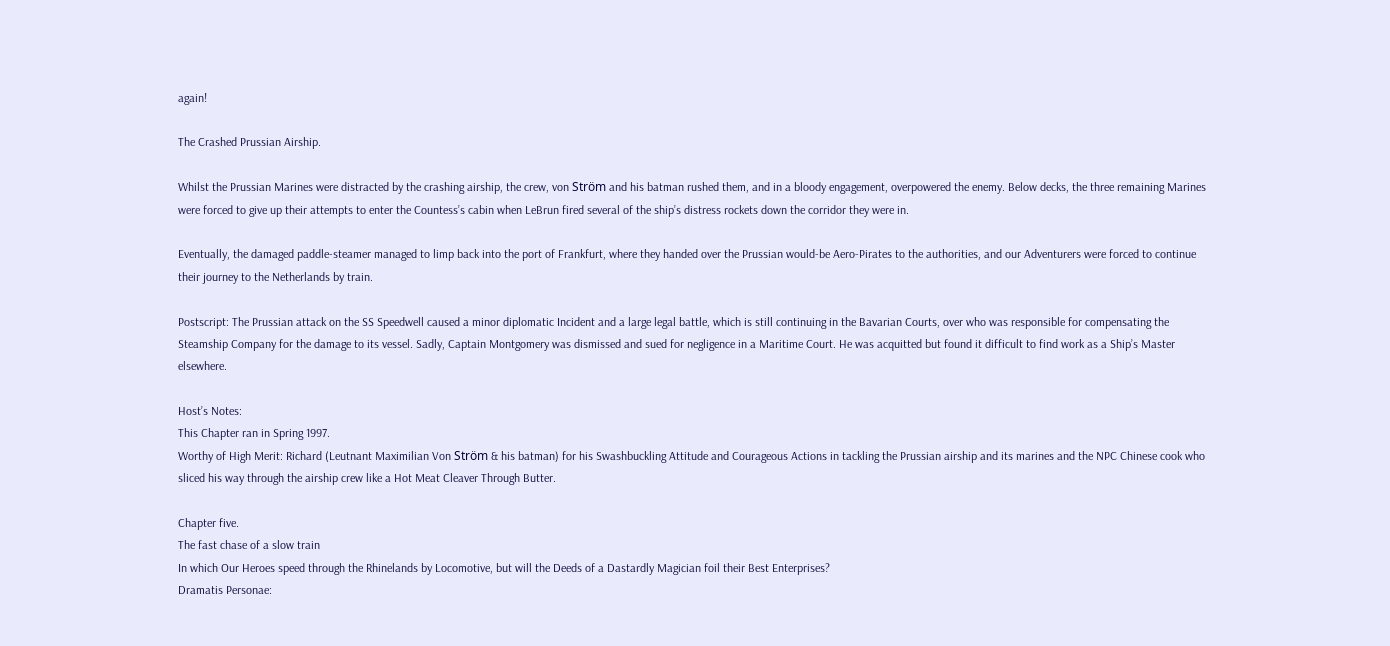again!

The Crashed Prussian Airship.

Whilst the Prussian Marines were distracted by the crashing airship, the crew, von Ström and his batman rushed them, and in a bloody engagement, overpowered the enemy. Below decks, the three remaining Marines were forced to give up their attempts to enter the Countess’s cabin when LeBrun fired several of the ship’s distress rockets down the corridor they were in.

Eventually, the damaged paddle-steamer managed to limp back into the port of Frankfurt, where they handed over the Prussian would-be Aero-Pirates to the authorities, and our Adventurers were forced to continue their journey to the Netherlands by train.

Postscript: The Prussian attack on the SS Speedwell caused a minor diplomatic Incident and a large legal battle, which is still continuing in the Bavarian Courts, over who was responsible for compensating the Steamship Company for the damage to its vessel. Sadly, Captain Montgomery was dismissed and sued for negligence in a Maritime Court. He was acquitted but found it difficult to find work as a Ship’s Master elsewhere.

Host’s Notes:
This Chapter ran in Spring 1997.
Worthy of High Merit: Richard (Leutnant Maximilian Von Ström & his batman) for his Swashbuckling Attitude and Courageous Actions in tackling the Prussian airship and its marines and the NPC Chinese cook who sliced his way through the airship crew like a Hot Meat Cleaver Through Butter.

Chapter five.
The fast chase of a slow train
In which Our Heroes speed through the Rhinelands by Locomotive, but will the Deeds of a Dastardly Magician foil their Best Enterprises?
Dramatis Personae: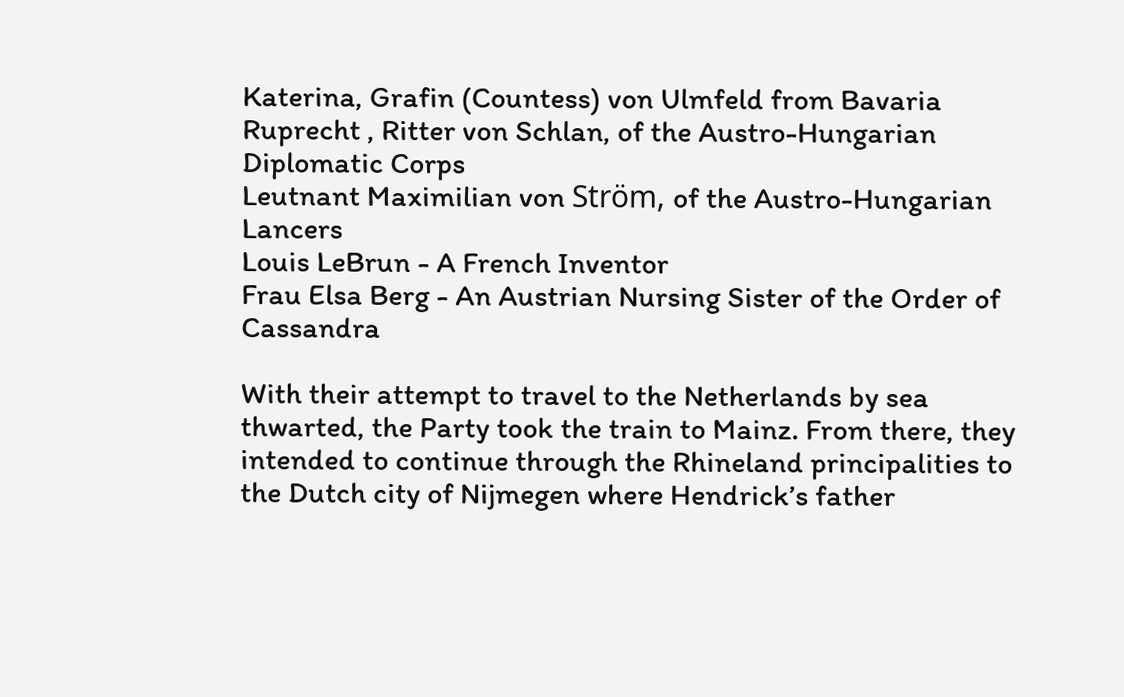Katerina, Grafin (Countess) von Ulmfeld from Bavaria
Ruprecht , Ritter von Schlan, of the Austro-Hungarian Diplomatic Corps
Leutnant Maximilian von Ström, of the Austro-Hungarian Lancers
Louis LeBrun - A French Inventor
Frau Elsa Berg - An Austrian Nursing Sister of the Order of Cassandra

With their attempt to travel to the Netherlands by sea thwarted, the Party took the train to Mainz. From there, they intended to continue through the Rhineland principalities to the Dutch city of Nijmegen where Hendrick’s father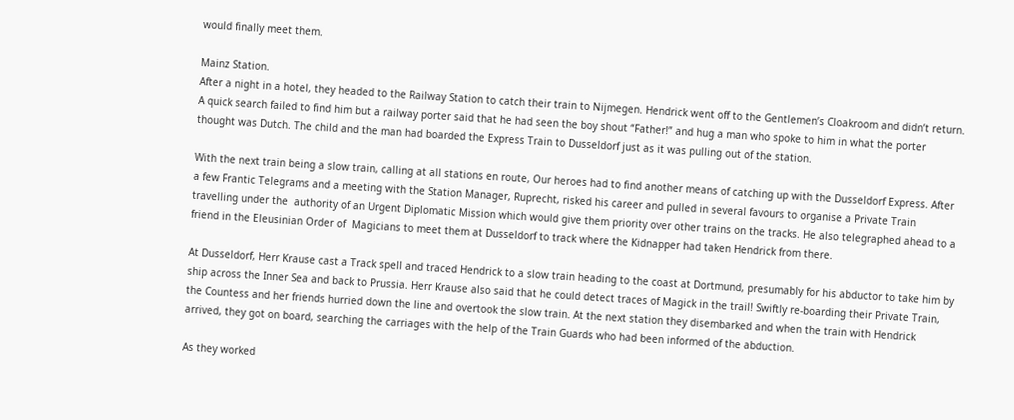would finally meet them.

Mainz Station.
After a night in a hotel, they headed to the Railway Station to catch their train to Nijmegen. Hendrick went off to the Gentlemen’s Cloakroom and didn’t return. A quick search failed to find him but a railway porter said that he had seen the boy shout “Father!” and hug a man who spoke to him in what the porter thought was Dutch. The child and the man had boarded the Express Train to Dusseldorf just as it was pulling out of the station.

With the next train being a slow train, calling at all stations en route, Our heroes had to find another means of catching up with the Dusseldorf Express. After a few Frantic Telegrams and a meeting with the Station Manager, Ruprecht, risked his career and pulled in several favours to organise a Private Train travelling under the  authority of an Urgent Diplomatic Mission which would give them priority over other trains on the tracks. He also telegraphed ahead to a friend in the Eleusinian Order of  Magicians to meet them at Dusseldorf to track where the Kidnapper had taken Hendrick from there.

At Dusseldorf, Herr Krause cast a Track spell and traced Hendrick to a slow train heading to the coast at Dortmund, presumably for his abductor to take him by ship across the Inner Sea and back to Prussia. Herr Krause also said that he could detect traces of Magick in the trail! Swiftly re-boarding their Private Train, the Countess and her friends hurried down the line and overtook the slow train. At the next station they disembarked and when the train with Hendrick arrived, they got on board, searching the carriages with the help of the Train Guards who had been informed of the abduction.

As they worked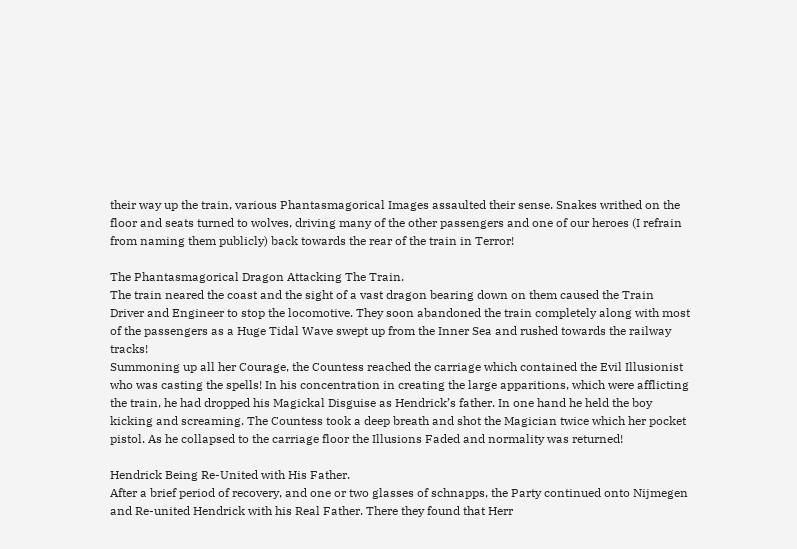their way up the train, various Phantasmagorical Images assaulted their sense. Snakes writhed on the floor and seats turned to wolves, driving many of the other passengers and one of our heroes (I refrain from naming them publicly) back towards the rear of the train in Terror!

The Phantasmagorical Dragon Attacking The Train.
The train neared the coast and the sight of a vast dragon bearing down on them caused the Train Driver and Engineer to stop the locomotive. They soon abandoned the train completely along with most of the passengers as a Huge Tidal Wave swept up from the Inner Sea and rushed towards the railway tracks!
Summoning up all her Courage, the Countess reached the carriage which contained the Evil Illusionist who was casting the spells! In his concentration in creating the large apparitions, which were afflicting the train, he had dropped his Magickal Disguise as Hendrick’s father. In one hand he held the boy kicking and screaming. The Countess took a deep breath and shot the Magician twice which her pocket pistol. As he collapsed to the carriage floor the Illusions Faded and normality was returned!

Hendrick Being Re-United with His Father.
After a brief period of recovery, and one or two glasses of schnapps, the Party continued onto Nijmegen and Re-united Hendrick with his Real Father. There they found that Herr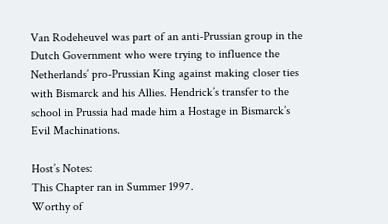Van Rodeheuvel was part of an anti-Prussian group in the Dutch Government who were trying to influence the Netherlands’ pro-Prussian King against making closer ties with Bismarck and his Allies. Hendrick’s transfer to the school in Prussia had made him a Hostage in Bismarck’s Evil Machinations.

Host’s Notes:
This Chapter ran in Summer 1997.
Worthy of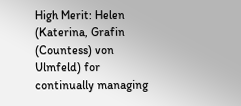High Merit: Helen (Katerina, Grafin (Countess) von Ulmfeld) for continually managing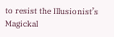to resist the Illusionist’s Magickal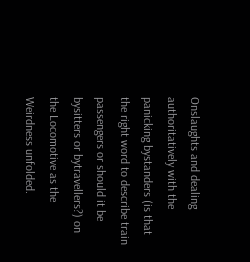Onslaughts and dealing authoritatively with the panicking bystanders (is that the right word to describe train passengers or should it be bysitters or bytravellers?) on the Locomotive as the Weirdness unfolded.